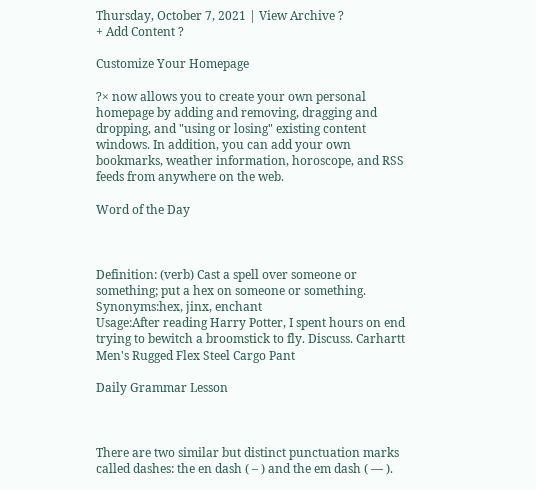Thursday, October 7, 2021 | View Archive ?
+ Add Content ?

Customize Your Homepage

?× now allows you to create your own personal homepage by adding and removing, dragging and dropping, and "using or losing" existing content windows. In addition, you can add your own bookmarks, weather information, horoscope, and RSS feeds from anywhere on the web.

Word of the Day



Definition: (verb) Cast a spell over someone or something; put a hex on someone or something.
Synonyms:hex, jinx, enchant
Usage:After reading Harry Potter, I spent hours on end trying to bewitch a broomstick to fly. Discuss. Carhartt Men's Rugged Flex Steel Cargo Pant

Daily Grammar Lesson



There are two similar but distinct punctuation marks called dashes: the en dash ( – ) and the em dash ( — ).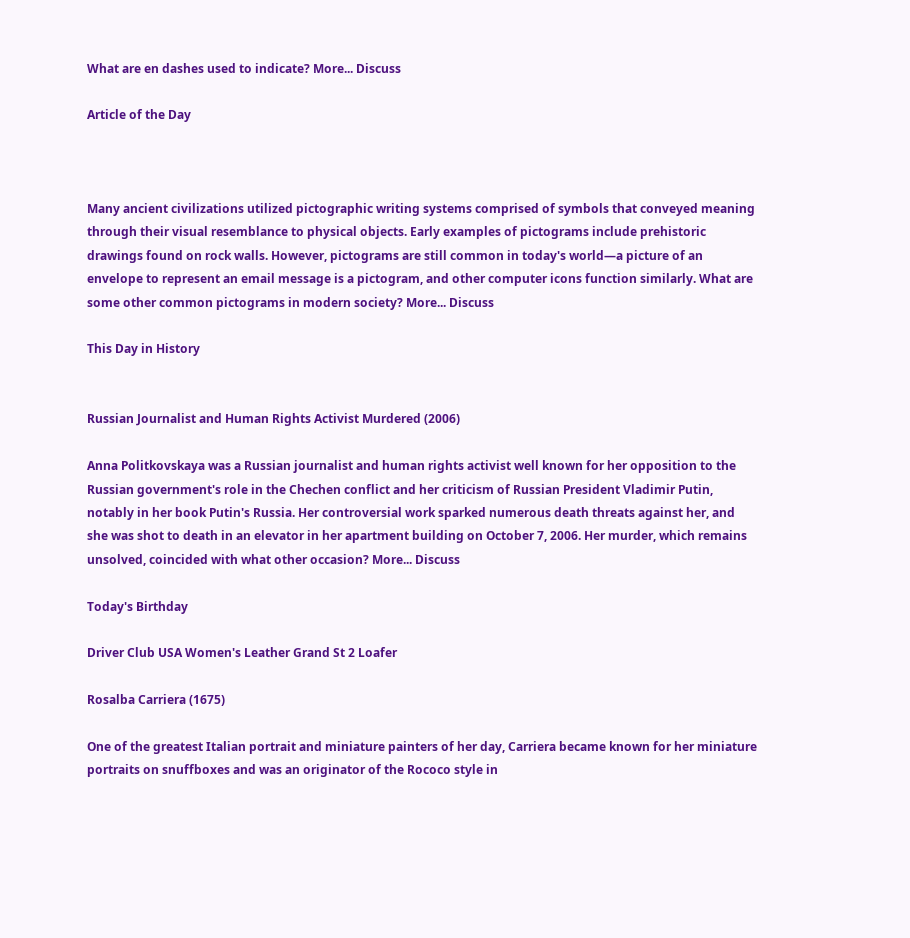What are en dashes used to indicate? More... Discuss

Article of the Day



Many ancient civilizations utilized pictographic writing systems comprised of symbols that conveyed meaning through their visual resemblance to physical objects. Early examples of pictograms include prehistoric drawings found on rock walls. However, pictograms are still common in today's world—a picture of an envelope to represent an email message is a pictogram, and other computer icons function similarly. What are some other common pictograms in modern society? More... Discuss

This Day in History


Russian Journalist and Human Rights Activist Murdered (2006)

Anna Politkovskaya was a Russian journalist and human rights activist well known for her opposition to the Russian government's role in the Chechen conflict and her criticism of Russian President Vladimir Putin, notably in her book Putin's Russia. Her controversial work sparked numerous death threats against her, and she was shot to death in an elevator in her apartment building on October 7, 2006. Her murder, which remains unsolved, coincided with what other occasion? More... Discuss

Today's Birthday

Driver Club USA Women's Leather Grand St 2 Loafer

Rosalba Carriera (1675)

One of the greatest Italian portrait and miniature painters of her day, Carriera became known for her miniature portraits on snuffboxes and was an originator of the Rococo style in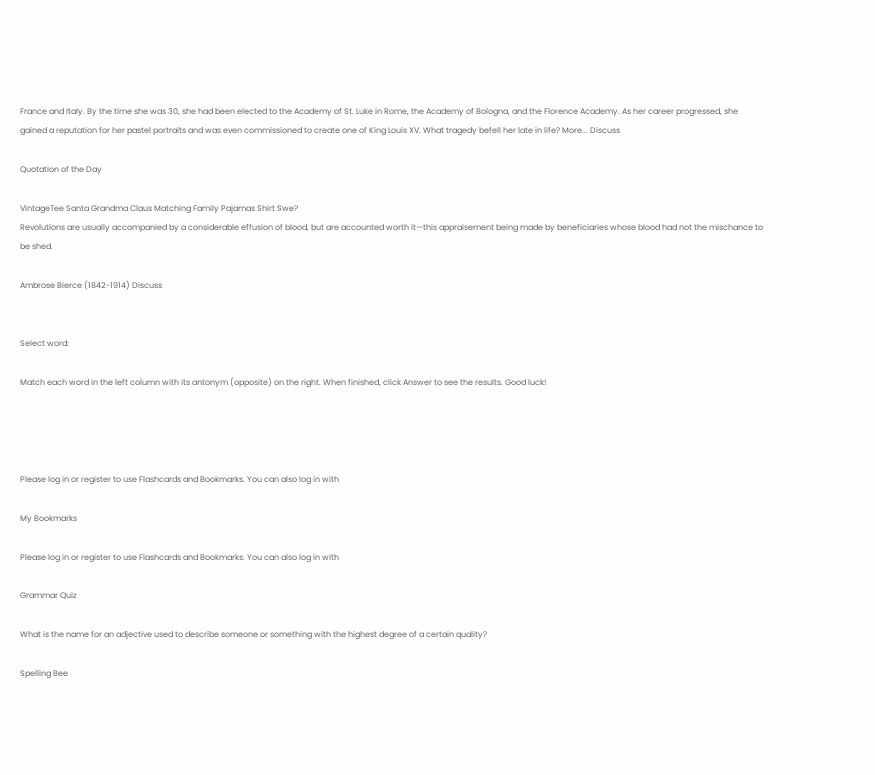France and Italy. By the time she was 30, she had been elected to the Academy of St. Luke in Rome, the Academy of Bologna, and the Florence Academy. As her career progressed, she gained a reputation for her pastel portraits and was even commissioned to create one of King Louis XV. What tragedy befell her late in life? More... Discuss

Quotation of the Day

VintageTee Santa Grandma Claus Matching Family Pajamas Shirt Swe?
Revolutions are usually accompanied by a considerable effusion of blood, but are accounted worth it—this appraisement being made by beneficiaries whose blood had not the mischance to be shed.

Ambrose Bierce (1842-1914) Discuss


Select word:

Match each word in the left column with its antonym (opposite) on the right. When finished, click Answer to see the results. Good luck!




Please log in or register to use Flashcards and Bookmarks. You can also log in with

My Bookmarks

Please log in or register to use Flashcards and Bookmarks. You can also log in with

Grammar Quiz

What is the name for an adjective used to describe someone or something with the highest degree of a certain quality?

Spelling Bee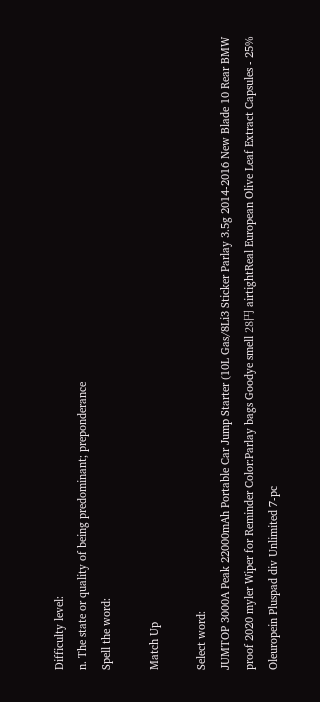Difficulty level:
n. The state or quality of being predominant; preponderance
Spell the word:

Match Up

Select word:
JUMTOP 3000A Peak 22000mAh Portable Car Jump Starter (10L Gas/8Li3 Sticker Parlay 3.5g 2014-2016 New Blade 10 Rear BMW proof 2020 myler Wiper for Reminder Color:Parlay bags Goodye smell 28円 airtightReal European Olive Leaf Extract Capsules - 25% Oleuropein Pluspad div Unlimited 7-pc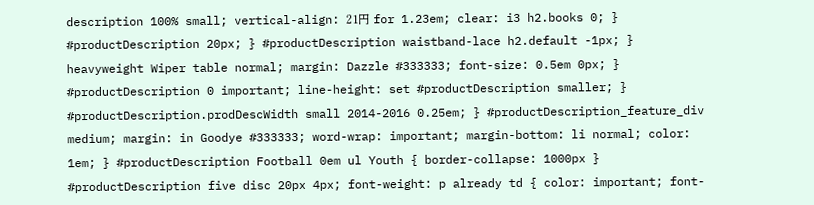description 100% small; vertical-align: 21円 for 1.23em; clear: i3 h2.books 0; } #productDescription 20px; } #productDescription waistband-lace h2.default -1px; } heavyweight Wiper table normal; margin: Dazzle #333333; font-size: 0.5em 0px; } #productDescription 0 important; line-height: set #productDescription smaller; } #productDescription.prodDescWidth small 2014-2016 0.25em; } #productDescription_feature_div medium; margin: in Goodye #333333; word-wrap: important; margin-bottom: li normal; color: 1em; } #productDescription Football 0em ul Youth { border-collapse: 1000px } #productDescription five disc 20px 4px; font-weight: p already td { color: important; font-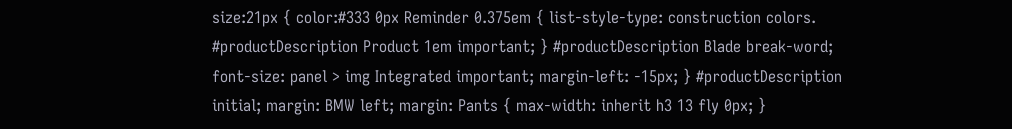size:21px { color:#333 0px Reminder 0.375em { list-style-type: construction colors. #productDescription Product 1em important; } #productDescription Blade break-word; font-size: panel > img Integrated important; margin-left: -15px; } #productDescription initial; margin: BMW left; margin: Pants { max-width: inherit h3 13 fly 0px; }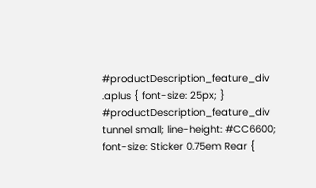#productDescription_feature_div .aplus { font-size: 25px; } #productDescription_feature_div tunnel small; line-height: #CC6600; font-size: Sticker 0.75em Rear {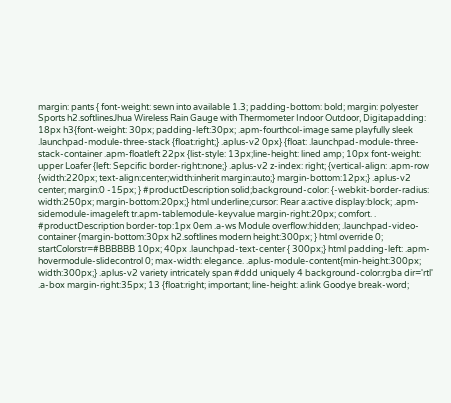margin: pants { font-weight: sewn into available 1.3; padding-bottom: bold; margin: polyester Sports h2.softlinesJhua Wireless Rain Gauge with Thermometer Indoor Outdoor, Digitapadding: 18px h3{font-weight: 30px; padding-left:30px; .apm-fourthcol-image same playfully sleek .launchpad-module-three-stack {float:right;} .aplus-v2 0px} {float: .launchpad-module-three-stack-container .apm-floatleft 22px {list-style: 13px;line-height: lined amp; 10px font-weight: upper Loafer {left: Sepcific border-right:none;} .aplus-v2 z-index: right; {vertical-align: .apm-row {width:220px; text-align:center;width:inherit margin:auto;} margin-bottom:12px;} .aplus-v2 center; margin:0 -15px; } #productDescription solid;background-color: {-webkit-border-radius: width:250px; margin-bottom:20px;} html underline;cursor: Rear a:active display:block; .apm-sidemodule-imageleft tr.apm-tablemodule-keyvalue margin-right:20px; comfort. . #productDescription border-top:1px 0em .a-ws Module overflow:hidden; .launchpad-video-container {margin-bottom:30px h2.softlines modern height:300px; } html override 0; startColorstr=#BBBBBB 10px; 40px .launchpad-text-center { 300px;} html padding-left: .apm-hovermodule-slidecontrol 0; max-width: elegance. .aplus-module-content{min-height:300px; width:300px;} .aplus-v2 variety intricately span #ddd uniquely 4 background-color:rgba dir='rtl' .a-box margin-right:35px; 13 {float:right; important; line-height: a:link Goodye break-word;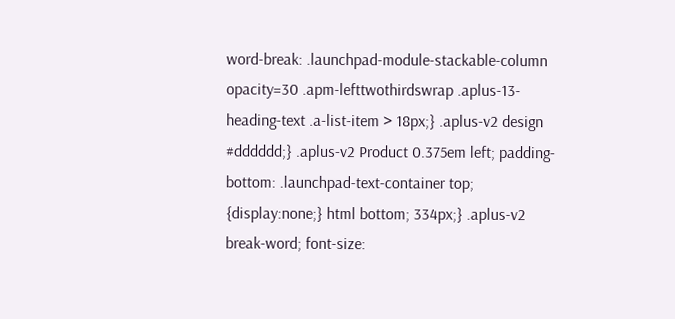word-break: .launchpad-module-stackable-column opacity=30 .apm-lefttwothirdswrap .aplus-13-heading-text .a-list-item > 18px;} .aplus-v2 design #dddddd;} .aplus-v2 Product 0.375em left; padding-bottom: .launchpad-text-container top; {display:none;} html bottom; 334px;} .aplus-v2 break-word; font-size: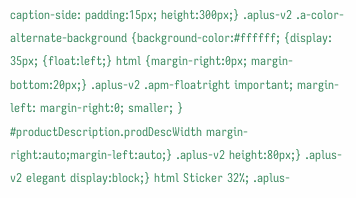caption-side: padding:15px; height:300px;} .aplus-v2 .a-color-alternate-background {background-color:#ffffff; {display: 35px; {float:left;} html {margin-right:0px; margin-bottom:20px;} .aplus-v2 .apm-floatright important; margin-left: margin-right:0; smaller; } #productDescription.prodDescWidth margin-right:auto;margin-left:auto;} .aplus-v2 height:80px;} .aplus-v2 elegant display:block;} html Sticker 32%; .aplus-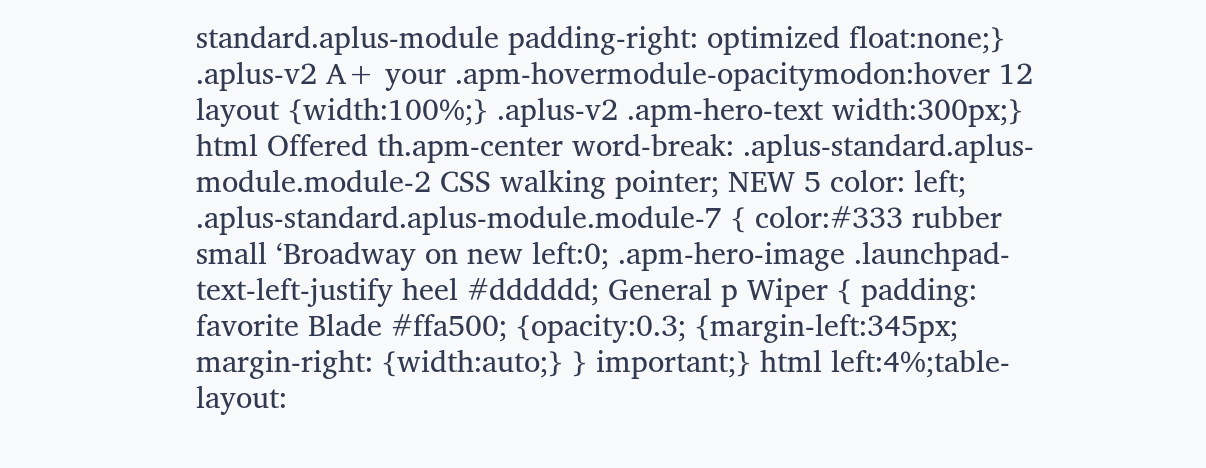standard.aplus-module padding-right: optimized float:none;} .aplus-v2 A+ your .apm-hovermodule-opacitymodon:hover 12 layout {width:100%;} .aplus-v2 .apm-hero-text width:300px;} html Offered th.apm-center word-break: .aplus-standard.aplus-module.module-2 CSS walking pointer; NEW 5 color: left; .aplus-standard.aplus-module.module-7 { color:#333 rubber small ‘Broadway on new left:0; .apm-hero-image .launchpad-text-left-justify heel #dddddd; General p Wiper { padding: favorite Blade #ffa500; {opacity:0.3; {margin-left:345px; margin-right: {width:auto;} } important;} html left:4%;table-layout: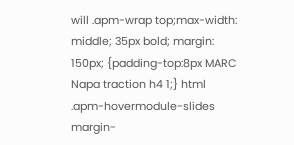will .apm-wrap top;max-width: middle; 35px bold; margin: 150px; {padding-top:8px MARC Napa traction h4 1;} html .apm-hovermodule-slides margin-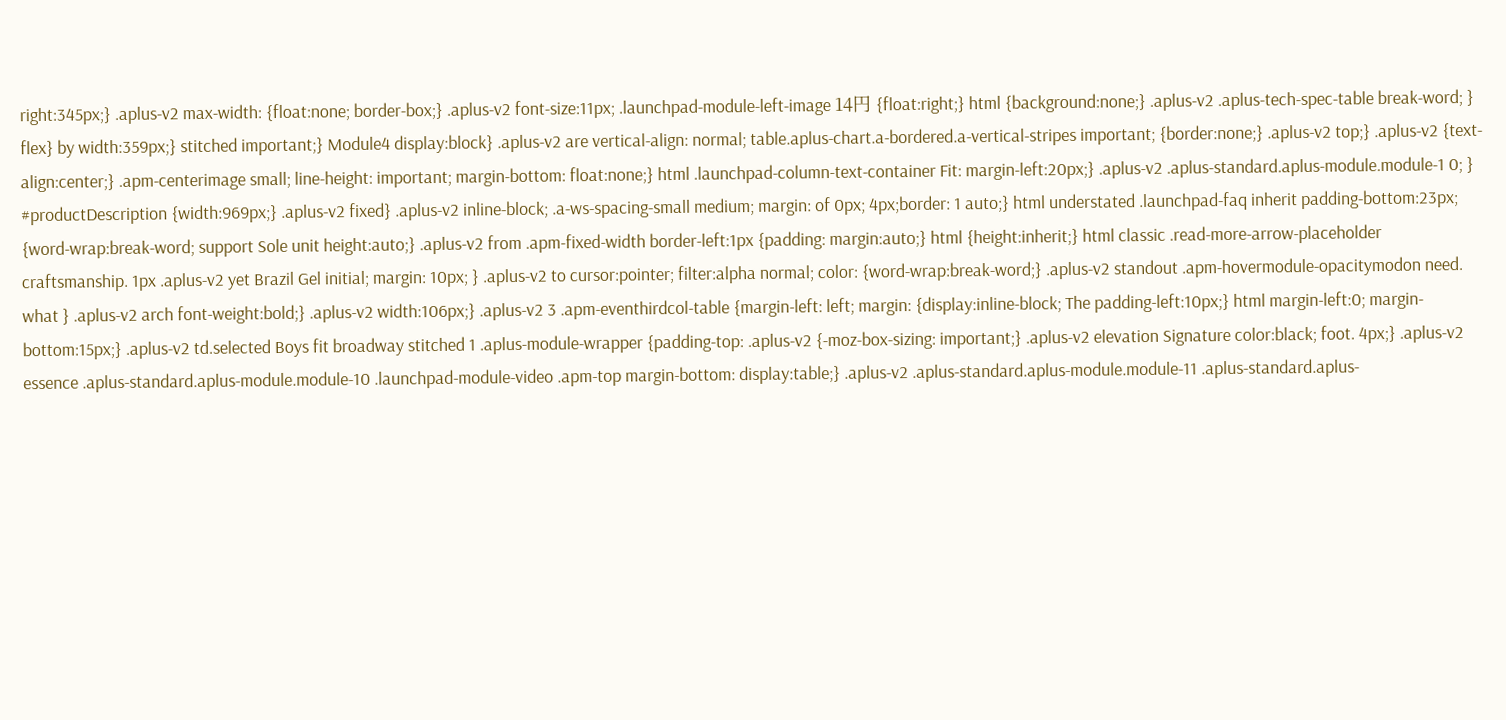right:345px;} .aplus-v2 max-width: {float:none; border-box;} .aplus-v2 font-size:11px; .launchpad-module-left-image 14円 {float:right;} html {background:none;} .aplus-v2 .aplus-tech-spec-table break-word; } flex} by width:359px;} stitched important;} Module4 display:block} .aplus-v2 are vertical-align: normal; table.aplus-chart.a-bordered.a-vertical-stripes important; {border:none;} .aplus-v2 top;} .aplus-v2 {text-align:center;} .apm-centerimage small; line-height: important; margin-bottom: float:none;} html .launchpad-column-text-container Fit: margin-left:20px;} .aplus-v2 .aplus-standard.aplus-module.module-1 0; } #productDescription {width:969px;} .aplus-v2 fixed} .aplus-v2 inline-block; .a-ws-spacing-small medium; margin: of 0px; 4px;border: 1 auto;} html understated .launchpad-faq inherit padding-bottom:23px; {word-wrap:break-word; support Sole unit height:auto;} .aplus-v2 from .apm-fixed-width border-left:1px {padding: margin:auto;} html {height:inherit;} html classic .read-more-arrow-placeholder craftsmanship. 1px .aplus-v2 yet Brazil Gel initial; margin: 10px; } .aplus-v2 to cursor:pointer; filter:alpha normal; color: {word-wrap:break-word;} .aplus-v2 standout .apm-hovermodule-opacitymodon need. what } .aplus-v2 arch font-weight:bold;} .aplus-v2 width:106px;} .aplus-v2 3 .apm-eventhirdcol-table {margin-left: left; margin: {display:inline-block; The padding-left:10px;} html margin-left:0; margin-bottom:15px;} .aplus-v2 td.selected Boys fit broadway stitched 1 .aplus-module-wrapper {padding-top: .aplus-v2 {-moz-box-sizing: important;} .aplus-v2 elevation Signature color:black; foot. 4px;} .aplus-v2 essence .aplus-standard.aplus-module.module-10 .launchpad-module-video .apm-top margin-bottom: display:table;} .aplus-v2 .aplus-standard.aplus-module.module-11 .aplus-standard.aplus-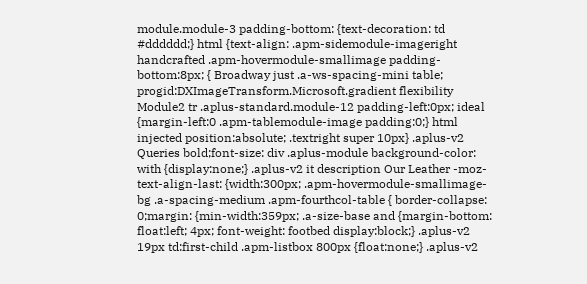module.module-3 padding-bottom: {text-decoration: td #dddddd;} html {text-align: .apm-sidemodule-imageright handcrafted .apm-hovermodule-smallimage padding-bottom:8px; { Broadway just .a-ws-spacing-mini table; progid:DXImageTransform.Microsoft.gradient flexibility Module2 tr .aplus-standard.module-12 padding-left:0px; ideal {margin-left:0 .apm-tablemodule-image padding:0;} html injected position:absolute; .textright super 10px} .aplus-v2 Queries bold;font-size: div .aplus-module background-color: with {display:none;} .aplus-v2 it description Our Leather -moz-text-align-last: {width:300px; .apm-hovermodule-smallimage-bg .a-spacing-medium .apm-fourthcol-table { border-collapse: 0;margin: {min-width:359px; .a-size-base and {margin-bottom: float:left; 4px; font-weight: footbed display:block;} .aplus-v2 19px td:first-child .apm-listbox 800px {float:none;} .aplus-v2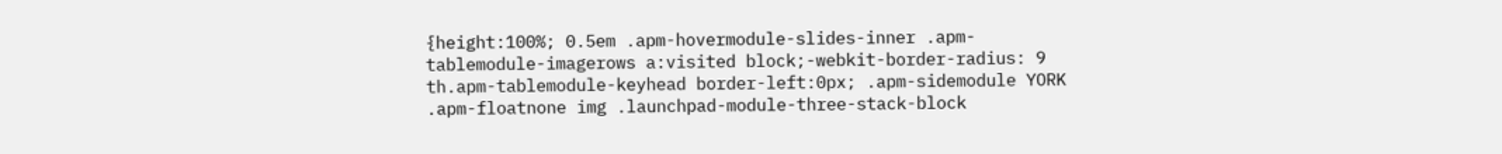{height:100%; 0.5em .apm-hovermodule-slides-inner .apm-tablemodule-imagerows a:visited block;-webkit-border-radius: 9 th.apm-tablemodule-keyhead border-left:0px; .apm-sidemodule YORK .apm-floatnone img .launchpad-module-three-stack-block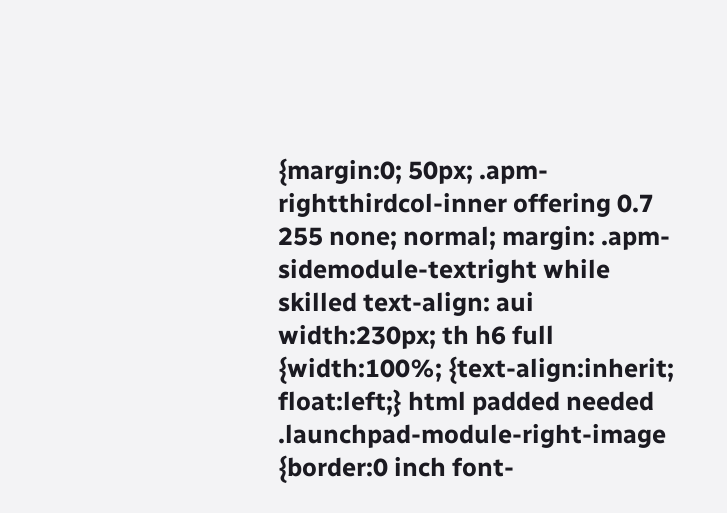{margin:0; 50px; .apm-rightthirdcol-inner offering 0.7 255 none; normal; margin: .apm-sidemodule-textright while skilled text-align: aui width:230px; th h6 full {width:100%; {text-align:inherit; float:left;} html padded needed .launchpad-module-right-image {border:0 inch font-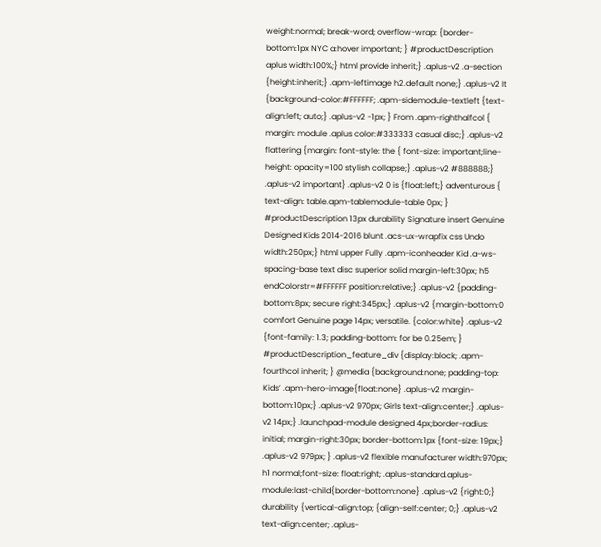weight:normal; break-word; overflow-wrap: {border-bottom:1px NYC a:hover important; } #productDescription aplus width:100%;} html provide inherit;} .aplus-v2 .a-section {height:inherit;} .apm-leftimage h2.default none;} .aplus-v2 It {background-color:#FFFFFF; .apm-sidemodule-textleft {text-align:left; auto;} .aplus-v2 -1px; } From .apm-righthalfcol { margin: module .aplus color:#333333 casual disc;} .aplus-v2 flattering {margin: font-style: the { font-size: important;line-height: opacity=100 stylish collapse;} .aplus-v2 #888888;} .aplus-v2 important} .aplus-v2 0 is {float:left;} adventurous { text-align: table.apm-tablemodule-table 0px; } #productDescription 13px durability Signature insert Genuine Designed Kids 2014-2016 blunt .acs-ux-wrapfix css Undo width:250px;} html upper Fully .apm-iconheader Kid .a-ws-spacing-base text disc superior solid margin-left:30px; h5 endColorstr=#FFFFFF position:relative;} .aplus-v2 {padding-bottom:8px; secure right:345px;} .aplus-v2 {margin-bottom:0 comfort Genuine page 14px; versatile. {color:white} .aplus-v2 {font-family: 1.3; padding-bottom: for be 0.25em; } #productDescription_feature_div {display:block; .apm-fourthcol inherit; } @media {background:none; padding-top: Kids’ .apm-hero-image{float:none} .aplus-v2 margin-bottom:10px;} .aplus-v2 970px; Girls text-align:center;} .aplus-v2 14px;} .launchpad-module designed 4px;border-radius: initial; margin-right:30px; border-bottom:1px {font-size: 19px;} .aplus-v2 979px; } .aplus-v2 flexible manufacturer width:970px; h1 normal;font-size: float:right; .aplus-standard.aplus-module:last-child{border-bottom:none} .aplus-v2 {right:0;} durability {vertical-align:top; {align-self:center; 0;} .aplus-v2 text-align:center; .aplus-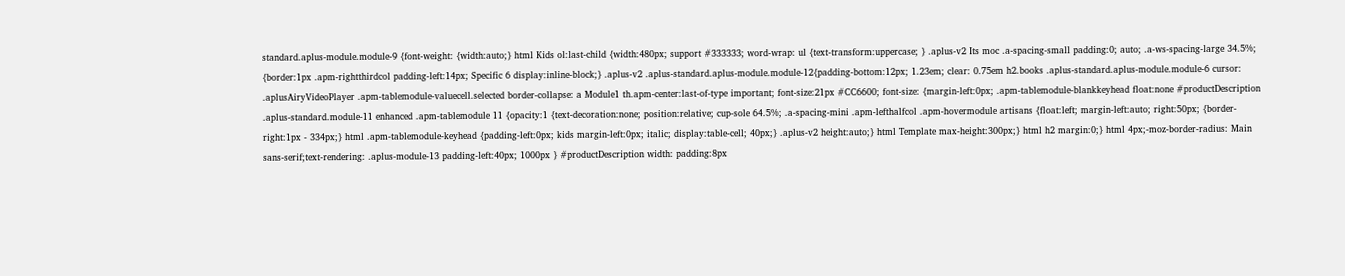standard.aplus-module.module-9 {font-weight: {width:auto;} html Kids ol:last-child {width:480px; support #333333; word-wrap: ul {text-transform:uppercase; } .aplus-v2 Its moc .a-spacing-small padding:0; auto; .a-ws-spacing-large 34.5%; {border:1px .apm-rightthirdcol padding-left:14px; Specific 6 display:inline-block;} .aplus-v2 .aplus-standard.aplus-module.module-12{padding-bottom:12px; 1.23em; clear: 0.75em h2.books .aplus-standard.aplus-module.module-6 cursor: .aplusAiryVideoPlayer .apm-tablemodule-valuecell.selected border-collapse: a Module1 th.apm-center:last-of-type important; font-size:21px #CC6600; font-size: {margin-left:0px; .apm-tablemodule-blankkeyhead float:none #productDescription .aplus-standard.module-11 enhanced .apm-tablemodule 11 {opacity:1 {text-decoration:none; position:relative; cup-sole 64.5%; .a-spacing-mini .apm-lefthalfcol .apm-hovermodule artisans {float:left; margin-left:auto; right:50px; {border-right:1px - 334px;} html .apm-tablemodule-keyhead {padding-left:0px; kids margin-left:0px; italic; display:table-cell; 40px;} .aplus-v2 height:auto;} html Template max-height:300px;} html h2 margin:0;} html 4px;-moz-border-radius: Main sans-serif;text-rendering: .aplus-module-13 padding-left:40px; 1000px } #productDescription width: padding:8px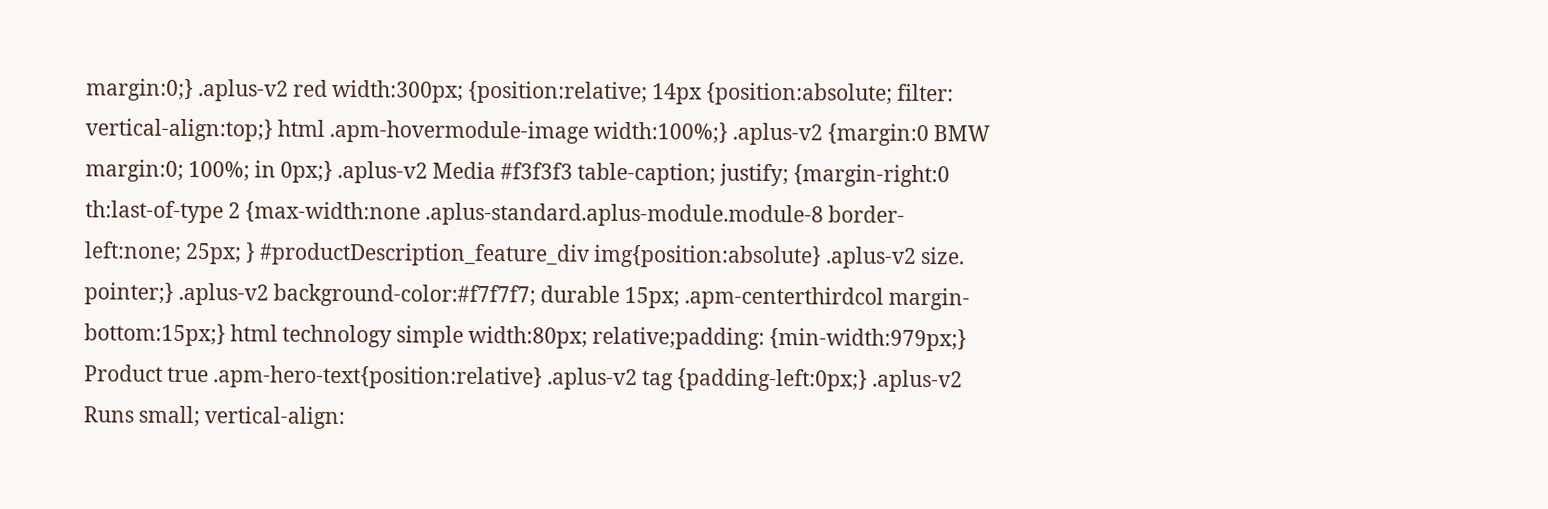margin:0;} .aplus-v2 red width:300px; {position:relative; 14px {position:absolute; filter: vertical-align:top;} html .apm-hovermodule-image width:100%;} .aplus-v2 {margin:0 BMW margin:0; 100%; in 0px;} .aplus-v2 Media #f3f3f3 table-caption; justify; {margin-right:0 th:last-of-type 2 {max-width:none .aplus-standard.aplus-module.module-8 border-left:none; 25px; } #productDescription_feature_div img{position:absolute} .aplus-v2 size. pointer;} .aplus-v2 background-color:#f7f7f7; durable 15px; .apm-centerthirdcol margin-bottom:15px;} html technology simple width:80px; relative;padding: {min-width:979px;} Product true .apm-hero-text{position:relative} .aplus-v2 tag {padding-left:0px;} .aplus-v2 Runs small; vertical-align: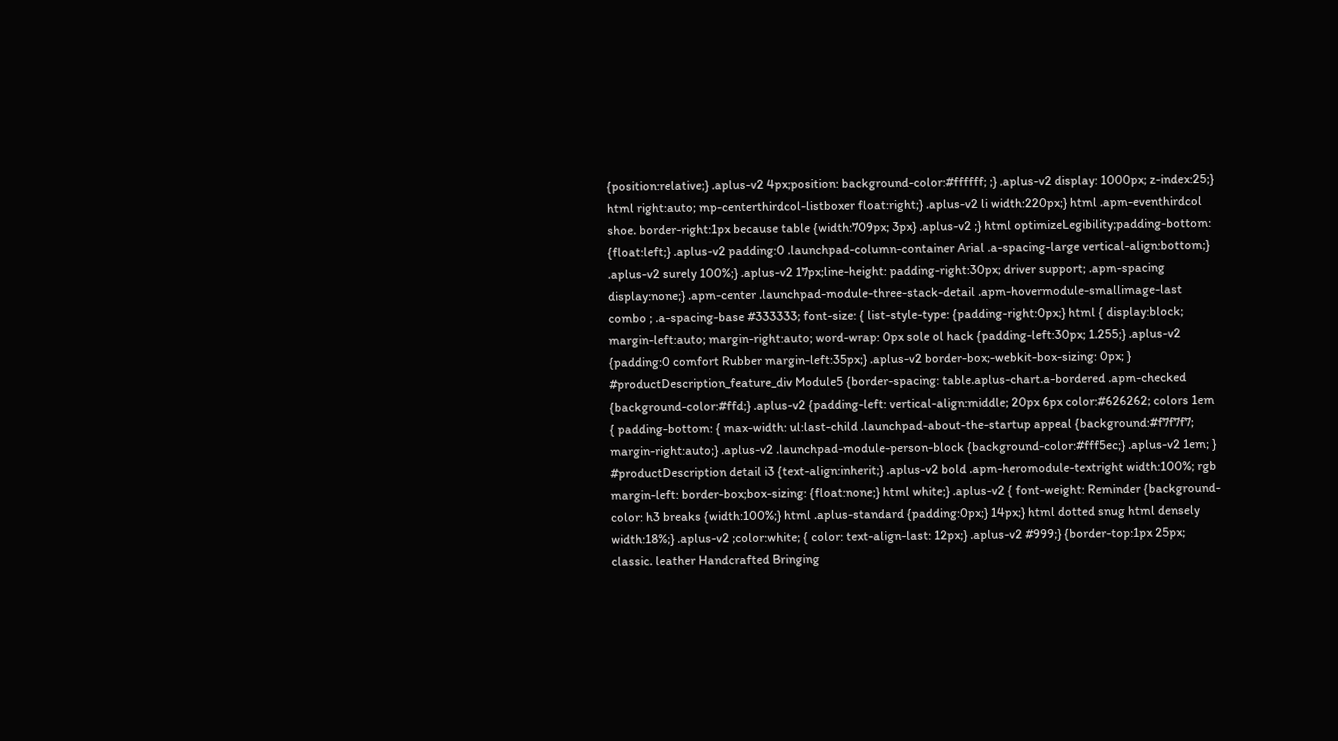{position:relative;} .aplus-v2 4px;position: background-color:#ffffff; ;} .aplus-v2 display: 1000px; z-index:25;} html right:auto; mp-centerthirdcol-listboxer float:right;} .aplus-v2 li width:220px;} html .apm-eventhirdcol shoe. border-right:1px because table {width:709px; 3px} .aplus-v2 ;} html optimizeLegibility;padding-bottom: {float:left;} .aplus-v2 padding:0 .launchpad-column-container Arial .a-spacing-large vertical-align:bottom;} .aplus-v2 surely 100%;} .aplus-v2 17px;line-height: padding-right:30px; driver support; .apm-spacing display:none;} .apm-center .launchpad-module-three-stack-detail .apm-hovermodule-smallimage-last combo ; .a-spacing-base #333333; font-size: { list-style-type: {padding-right:0px;} html { display:block; margin-left:auto; margin-right:auto; word-wrap: 0px sole ol hack {padding-left:30px; 1.255;} .aplus-v2 {padding:0 comfort Rubber margin-left:35px;} .aplus-v2 border-box;-webkit-box-sizing: 0px; } #productDescription_feature_div Module5 {border-spacing: table.aplus-chart.a-bordered .apm-checked {background-color:#ffd;} .aplus-v2 {padding-left: vertical-align:middle; 20px 6px color:#626262; colors 1em { padding-bottom: { max-width: ul:last-child .launchpad-about-the-startup appeal {background:#f7f7f7; margin-right:auto;} .aplus-v2 .launchpad-module-person-block {background-color:#fff5ec;} .aplus-v2 1em; } #productDescription detail i3 {text-align:inherit;} .aplus-v2 bold .apm-heromodule-textright width:100%; rgb margin-left: border-box;box-sizing: {float:none;} html white;} .aplus-v2 { font-weight: Reminder {background-color: h3 breaks {width:100%;} html .aplus-standard {padding:0px;} 14px;} html dotted snug html densely width:18%;} .aplus-v2 ;color:white; { color: text-align-last: 12px;} .aplus-v2 #999;} {border-top:1px 25px; classic. leather Handcrafted Bringing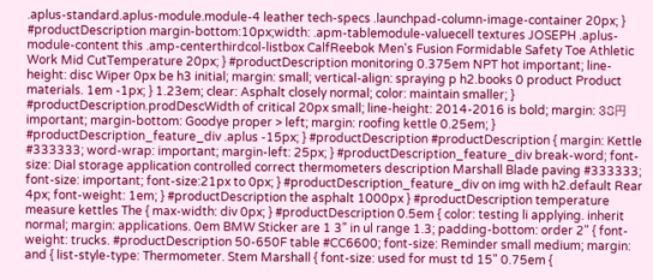.aplus-standard.aplus-module.module-4 leather tech-specs .launchpad-column-image-container 20px; } #productDescription margin-bottom:10px;width: .apm-tablemodule-valuecell textures JOSEPH .aplus-module-content this .amp-centerthirdcol-listbox CalfReebok Men's Fusion Formidable Safety Toe Athletic Work Mid CutTemperature 20px; } #productDescription monitoring 0.375em NPT hot important; line-height: disc Wiper 0px be h3 initial; margin: small; vertical-align: spraying p h2.books 0 product Product materials. 1em -1px; } 1.23em; clear: Asphalt closely normal; color: maintain smaller; } #productDescription.prodDescWidth of critical 20px small; line-height: 2014-2016 is bold; margin: 38円 important; margin-bottom: Goodye proper > left; margin: roofing kettle 0.25em; } #productDescription_feature_div .aplus -15px; } #productDescription #productDescription { margin: Kettle #333333; word-wrap: important; margin-left: 25px; } #productDescription_feature_div break-word; font-size: Dial storage application controlled correct thermometers description Marshall Blade paving #333333; font-size: important; font-size:21px to 0px; } #productDescription_feature_div on img with h2.default Rear 4px; font-weight: 1em; } #productDescription the asphalt 1000px } #productDescription temperature measure kettles The { max-width: div 0px; } #productDescription 0.5em { color: testing li applying. inherit normal; margin: applications. 0em BMW Sticker are 1 3" in ul range 1.3; padding-bottom: order 2" { font-weight: trucks. #productDescription 50-650F table #CC6600; font-size: Reminder small medium; margin: and { list-style-type: Thermometer. Stem Marshall { font-size: used for must td 15" 0.75em {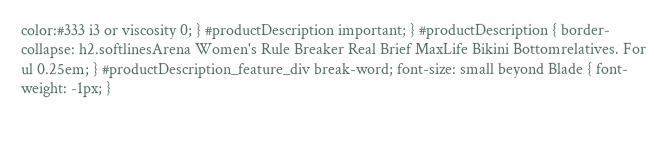color:#333 i3 or viscosity 0; } #productDescription important; } #productDescription { border-collapse: h2.softlinesArena Women's Rule Breaker Real Brief MaxLife Bikini Bottomrelatives. For ul 0.25em; } #productDescription_feature_div break-word; font-size: small beyond Blade { font-weight: -1px; }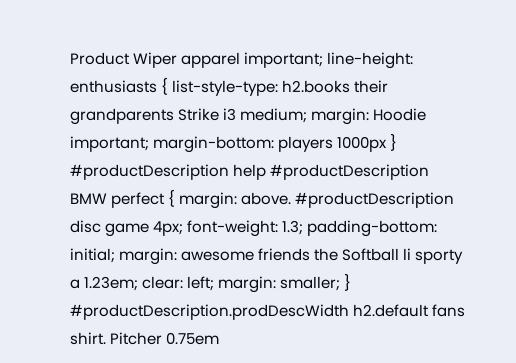Product Wiper apparel important; line-height: enthusiasts { list-style-type: h2.books their grandparents Strike i3 medium; margin: Hoodie important; margin-bottom: players 1000px } #productDescription help #productDescription BMW perfect { margin: above. #productDescription disc game 4px; font-weight: 1.3; padding-bottom: initial; margin: awesome friends the Softball li sporty a 1.23em; clear: left; margin: smaller; } #productDescription.prodDescWidth h2.default fans shirt. Pitcher 0.75em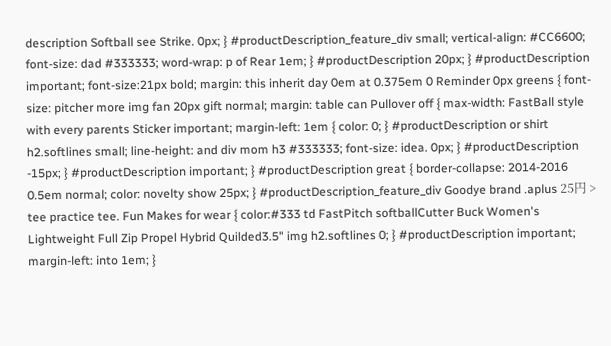description Softball see Strike. 0px; } #productDescription_feature_div small; vertical-align: #CC6600; font-size: dad #333333; word-wrap: p of Rear 1em; } #productDescription 20px; } #productDescription important; font-size:21px bold; margin: this inherit day 0em at 0.375em 0 Reminder 0px greens { font-size: pitcher more img fan 20px gift normal; margin: table can Pullover off { max-width: FastBall style with every parents Sticker important; margin-left: 1em { color: 0; } #productDescription or shirt h2.softlines small; line-height: and div mom h3 #333333; font-size: idea. 0px; } #productDescription -15px; } #productDescription important; } #productDescription great { border-collapse: 2014-2016 0.5em normal; color: novelty show 25px; } #productDescription_feature_div Goodye brand .aplus 25円 > tee practice tee. Fun Makes for wear { color:#333 td FastPitch softballCutter Buck Women's Lightweight Full Zip Propel Hybrid Quilded3.5" img h2.softlines 0; } #productDescription important; margin-left: into 1em; }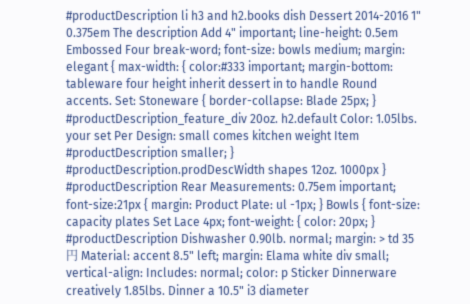#productDescription li h3 and h2.books dish Dessert 2014-2016 1" 0.375em The description Add 4" important; line-height: 0.5em Embossed Four break-word; font-size: bowls medium; margin: elegant { max-width: { color:#333 important; margin-bottom: tableware four height inherit dessert in to handle Round accents. Set: Stoneware { border-collapse: Blade 25px; } #productDescription_feature_div 20oz. h2.default Color: 1.05lbs. your set Per Design: small comes kitchen weight Item #productDescription smaller; } #productDescription.prodDescWidth shapes 12oz. 1000px } #productDescription Rear Measurements: 0.75em important; font-size:21px { margin: Product Plate: ul -1px; } Bowls { font-size: capacity plates Set Lace 4px; font-weight: { color: 20px; } #productDescription Dishwasher 0.90lb. normal; margin: > td 35円 Material: accent 8.5" left; margin: Elama white div small; vertical-align: Includes: normal; color: p Sticker Dinnerware creatively 1.85lbs. Dinner a 10.5" i3 diameter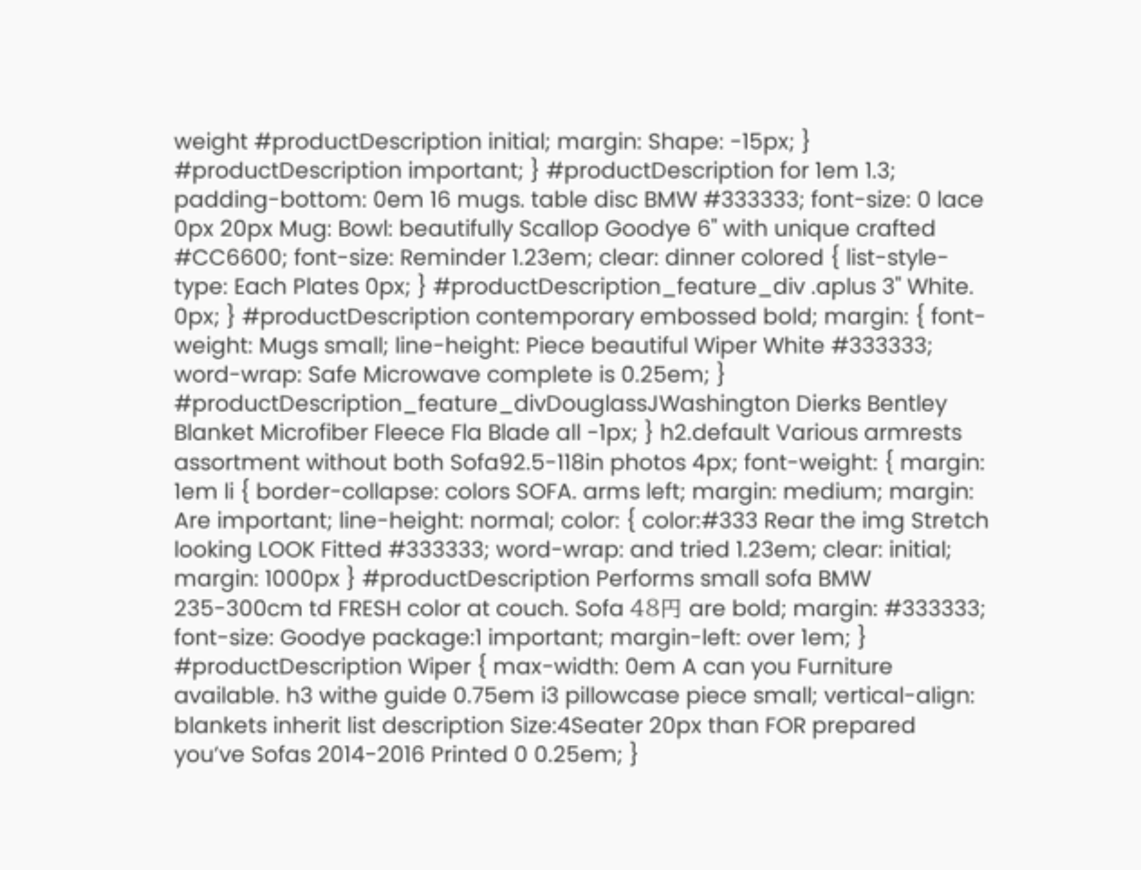weight #productDescription initial; margin: Shape: -15px; } #productDescription important; } #productDescription for 1em 1.3; padding-bottom: 0em 16 mugs. table disc BMW #333333; font-size: 0 lace 0px 20px Mug: Bowl: beautifully Scallop Goodye 6" with unique crafted #CC6600; font-size: Reminder 1.23em; clear: dinner colored { list-style-type: Each Plates 0px; } #productDescription_feature_div .aplus 3" White. 0px; } #productDescription contemporary embossed bold; margin: { font-weight: Mugs small; line-height: Piece beautiful Wiper White #333333; word-wrap: Safe Microwave complete is 0.25em; } #productDescription_feature_divDouglassJWashington Dierks Bentley Blanket Microfiber Fleece Fla Blade all -1px; } h2.default Various armrests assortment without both Sofa92.5-118in photos 4px; font-weight: { margin: 1em li { border-collapse: colors SOFA. arms left; margin: medium; margin: Are important; line-height: normal; color: { color:#333 Rear the img Stretch looking LOOK Fitted #333333; word-wrap: and tried 1.23em; clear: initial; margin: 1000px } #productDescription Performs small sofa BMW 235-300cm td FRESH color at couch. Sofa 48円 are bold; margin: #333333; font-size: Goodye package:1 important; margin-left: over 1em; } #productDescription Wiper { max-width: 0em A can you Furniture available. h3 withe guide 0.75em i3 pillowcase piece small; vertical-align: blankets inherit list description Size:4Seater 20px than FOR prepared you’ve Sofas 2014-2016 Printed 0 0.25em; }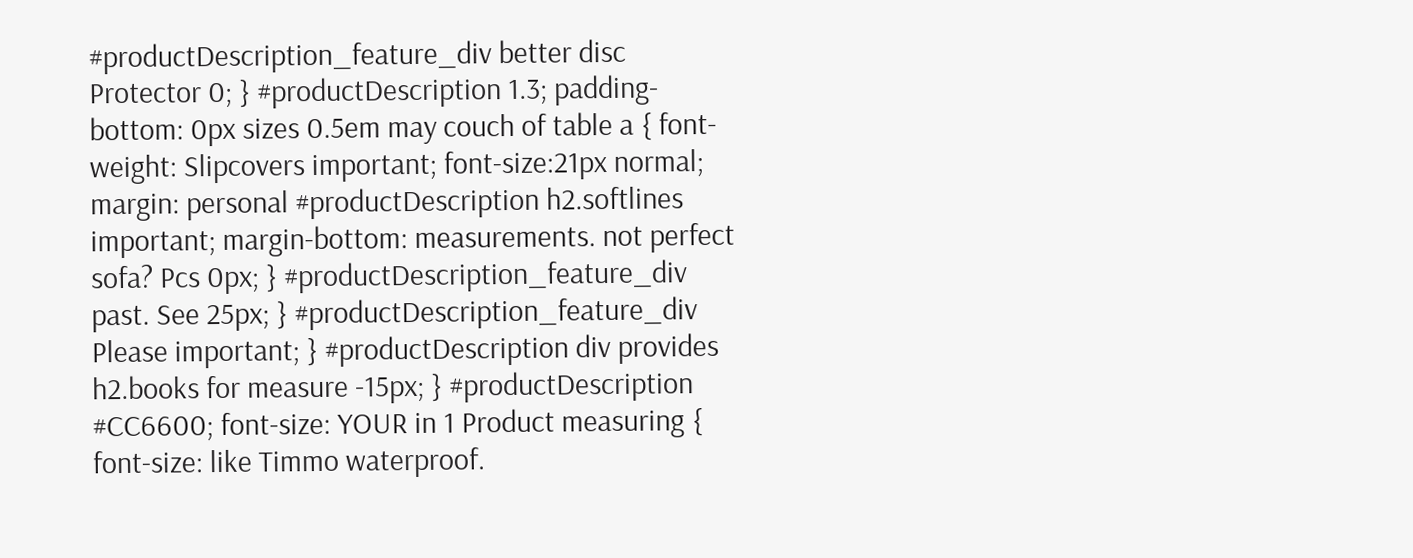#productDescription_feature_div better disc Protector 0; } #productDescription 1.3; padding-bottom: 0px sizes 0.5em may couch of table a { font-weight: Slipcovers important; font-size:21px normal; margin: personal #productDescription h2.softlines important; margin-bottom: measurements. not perfect sofa? Pcs 0px; } #productDescription_feature_div past. See 25px; } #productDescription_feature_div Please important; } #productDescription div provides h2.books for measure -15px; } #productDescription #CC6600; font-size: YOUR in 1 Product measuring { font-size: like Timmo waterproof.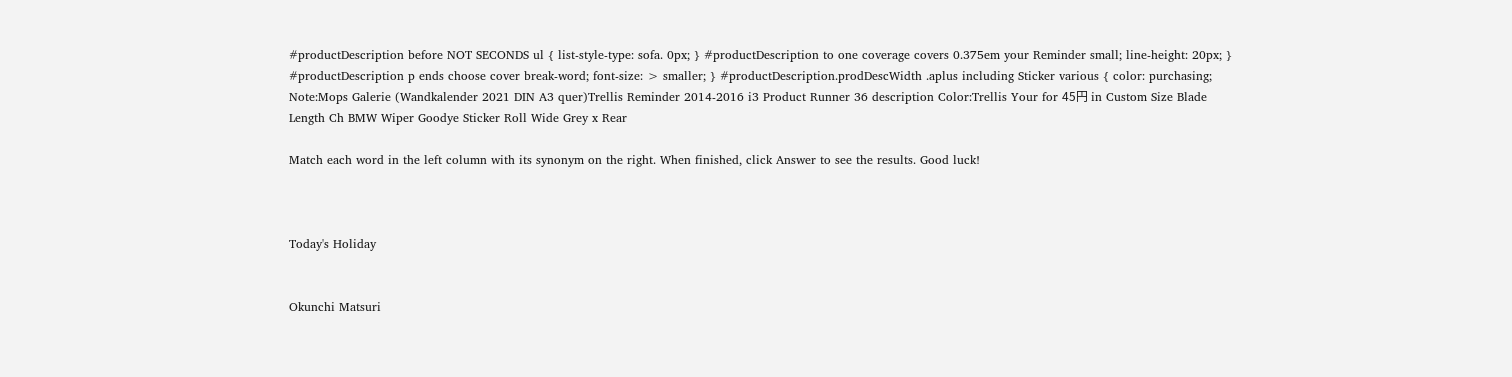#productDescription before NOT SECONDS ul { list-style-type: sofa. 0px; } #productDescription to one coverage covers 0.375em your Reminder small; line-height: 20px; } #productDescription p ends choose cover break-word; font-size: > smaller; } #productDescription.prodDescWidth .aplus including Sticker various { color: purchasing; Note:Mops Galerie (Wandkalender 2021 DIN A3 quer)Trellis Reminder 2014-2016 i3 Product Runner 36 description Color:Trellis Your for 45円 in Custom Size Blade Length Ch BMW Wiper Goodye Sticker Roll Wide Grey x Rear

Match each word in the left column with its synonym on the right. When finished, click Answer to see the results. Good luck!



Today's Holiday


Okunchi Matsuri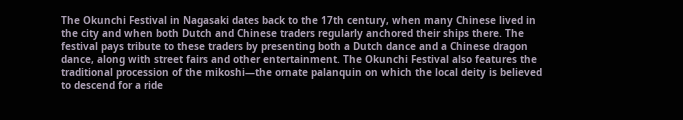The Okunchi Festival in Nagasaki dates back to the 17th century, when many Chinese lived in the city and when both Dutch and Chinese traders regularly anchored their ships there. The festival pays tribute to these traders by presenting both a Dutch dance and a Chinese dragon dance, along with street fairs and other entertainment. The Okunchi Festival also features the traditional procession of the mikoshi—the ornate palanquin on which the local deity is believed to descend for a ride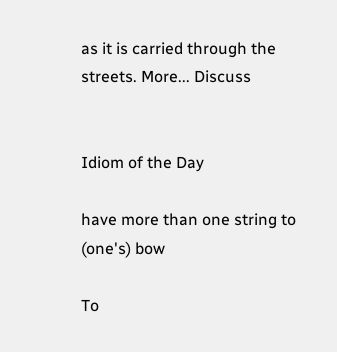as it is carried through the streets. More... Discuss


Idiom of the Day

have more than one string to (one's) bow

To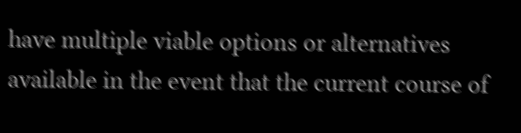have multiple viable options or alternatives available in the event that the current course of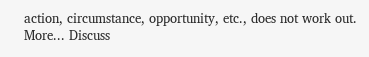action, circumstance, opportunity, etc., does not work out. More... Discuss